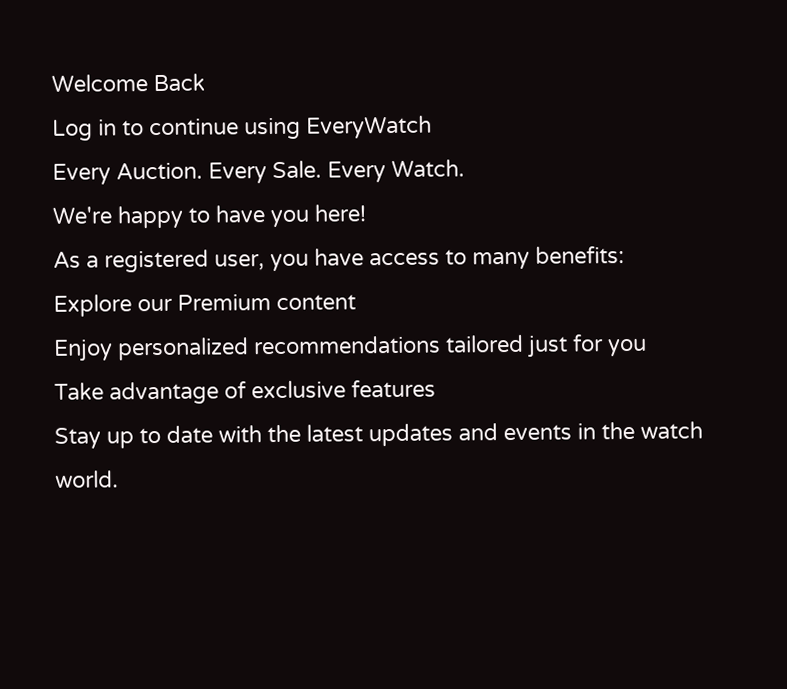Welcome Back
Log in to continue using EveryWatch
Every Auction. Every Sale. Every Watch.
We're happy to have you here!
As a registered user, you have access to many benefits:
Explore our Premium content
Enjoy personalized recommendations tailored just for you
Take advantage of exclusive features
Stay up to date with the latest updates and events in the watch world.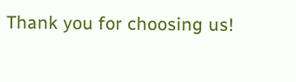Thank you for choosing us!